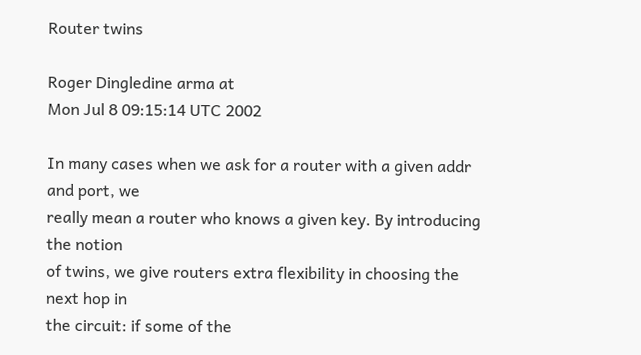Router twins

Roger Dingledine arma at
Mon Jul 8 09:15:14 UTC 2002

In many cases when we ask for a router with a given addr and port, we
really mean a router who knows a given key. By introducing the notion
of twins, we give routers extra flexibility in choosing the next hop in
the circuit: if some of the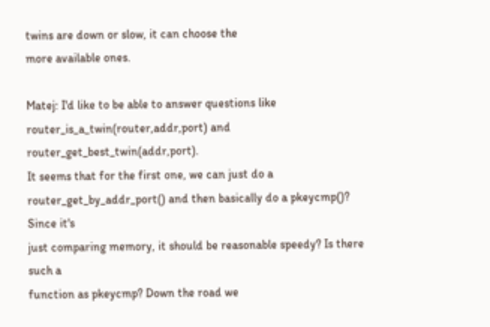twins are down or slow, it can choose the
more available ones.

Matej: I'd like to be able to answer questions like
router_is_a_twin(router,addr,port) and router_get_best_twin(addr,port).
It seems that for the first one, we can just do a
router_get_by_addr_port() and then basically do a pkeycmp()? Since it's
just comparing memory, it should be reasonable speedy? Is there such a
function as pkeycmp? Down the road we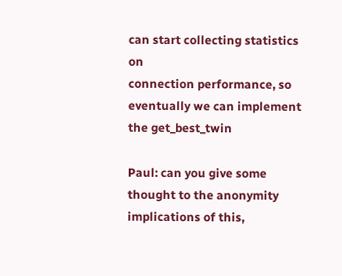can start collecting statistics on
connection performance, so eventually we can implement the get_best_twin

Paul: can you give some thought to the anonymity implications of this,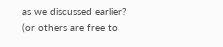as we discussed earlier? (or others are free to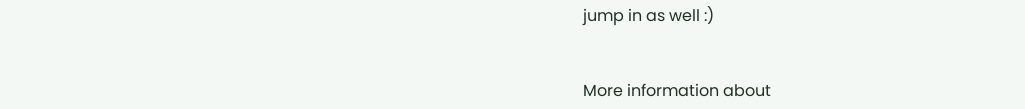jump in as well :)


More information about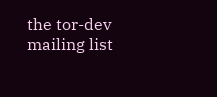the tor-dev mailing list